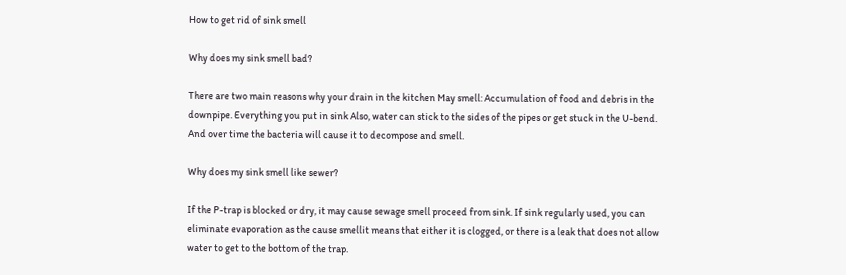How to get rid of sink smell

Why does my sink smell bad?

There are two main reasons why your drain in the kitchen May smell: Accumulation of food and debris in the downpipe. Everything you put in sink Also, water can stick to the sides of the pipes or get stuck in the U-bend. And over time the bacteria will cause it to decompose and smell.

Why does my sink smell like sewer?

If the P-trap is blocked or dry, it may cause sewage smell proceed from sink. If sink regularly used, you can eliminate evaporation as the cause smellit means that either it is clogged, or there is a leak that does not allow water to get to the bottom of the trap.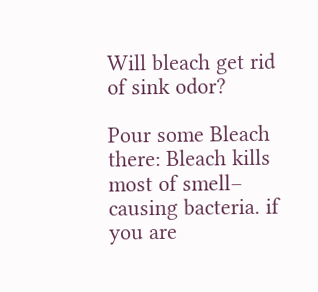Will bleach get rid of sink odor?

Pour some Bleach there: Bleach kills most of smell– causing bacteria. if you are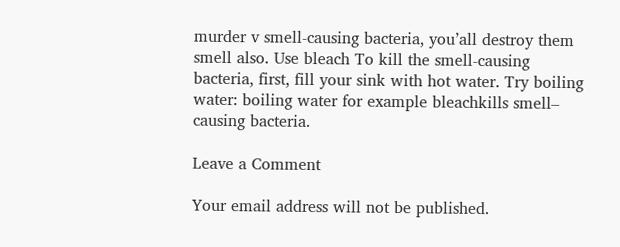murder v smell-causing bacteria, you’all destroy them smell also. Use bleach To kill the smell-causing bacteria, first, fill your sink with hot water. Try boiling water: boiling water for example bleachkills smell– causing bacteria.

Leave a Comment

Your email address will not be published.